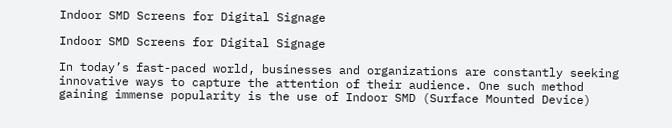Indoor SMD Screens for Digital Signage

Indoor SMD Screens for Digital Signage

In today’s fast-paced world, businesses and organizations are constantly seeking innovative ways to capture the attention of their audience. One such method gaining immense popularity is the use of Indoor SMD (Surface Mounted Device)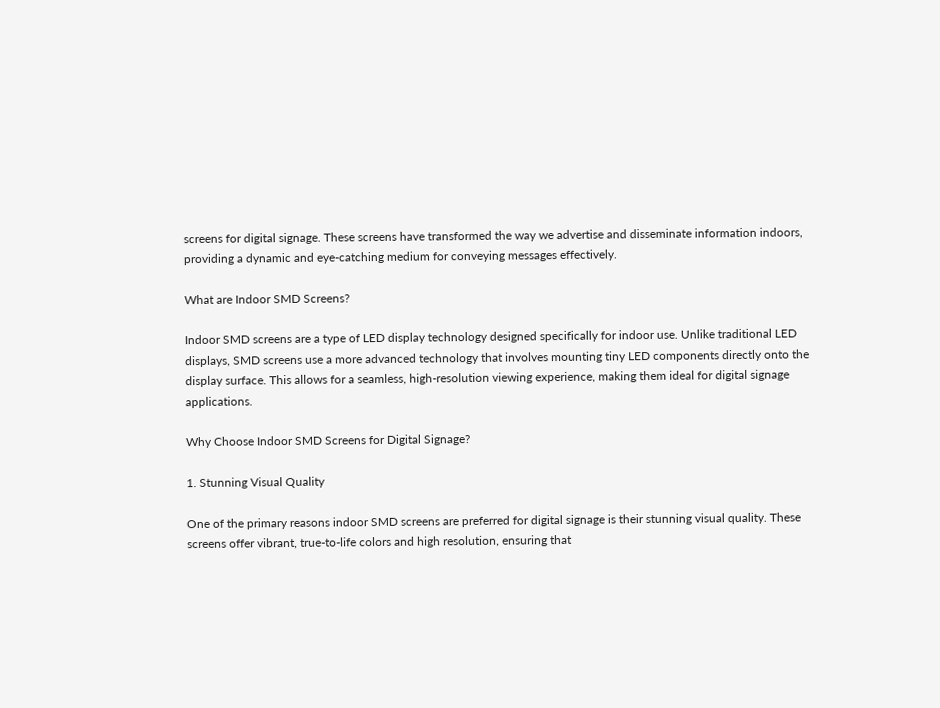screens for digital signage. These screens have transformed the way we advertise and disseminate information indoors, providing a dynamic and eye-catching medium for conveying messages effectively.

What are Indoor SMD Screens?

Indoor SMD screens are a type of LED display technology designed specifically for indoor use. Unlike traditional LED displays, SMD screens use a more advanced technology that involves mounting tiny LED components directly onto the display surface. This allows for a seamless, high-resolution viewing experience, making them ideal for digital signage applications.

Why Choose Indoor SMD Screens for Digital Signage?

1. Stunning Visual Quality

One of the primary reasons indoor SMD screens are preferred for digital signage is their stunning visual quality. These screens offer vibrant, true-to-life colors and high resolution, ensuring that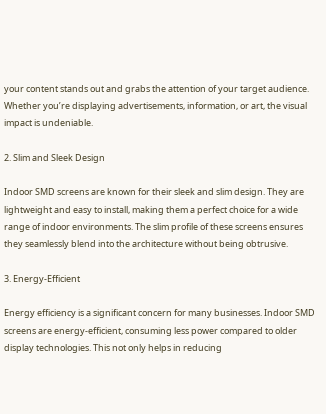your content stands out and grabs the attention of your target audience. Whether you’re displaying advertisements, information, or art, the visual impact is undeniable.

2. Slim and Sleek Design

Indoor SMD screens are known for their sleek and slim design. They are lightweight and easy to install, making them a perfect choice for a wide range of indoor environments. The slim profile of these screens ensures they seamlessly blend into the architecture without being obtrusive.

3. Energy-Efficient

Energy efficiency is a significant concern for many businesses. Indoor SMD screens are energy-efficient, consuming less power compared to older display technologies. This not only helps in reducing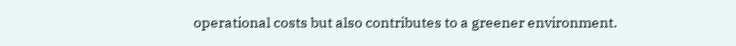operational costs but also contributes to a greener environment.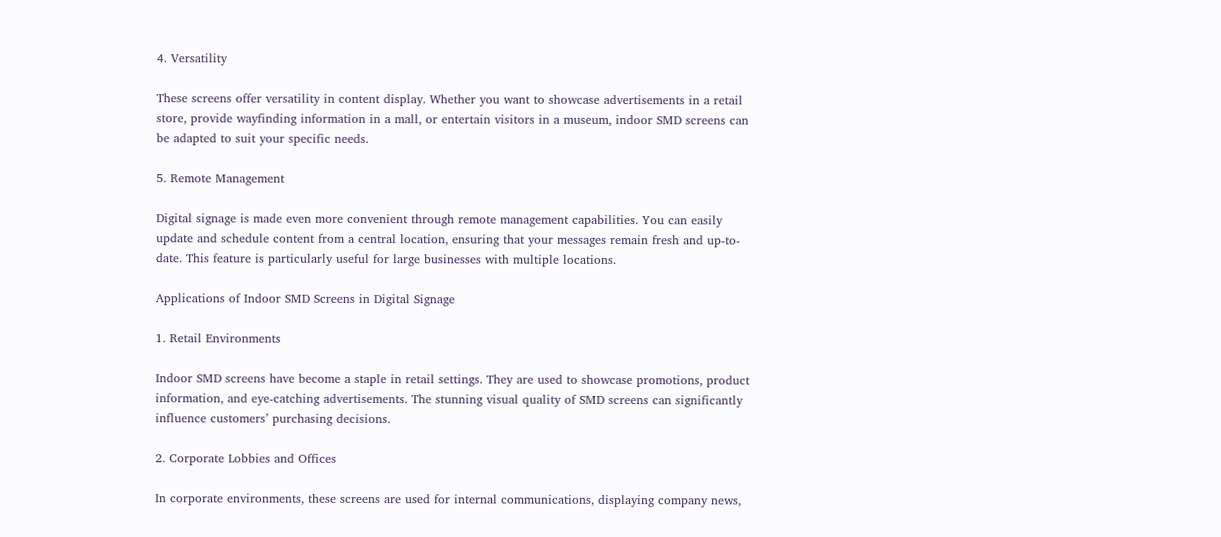4. Versatility

These screens offer versatility in content display. Whether you want to showcase advertisements in a retail store, provide wayfinding information in a mall, or entertain visitors in a museum, indoor SMD screens can be adapted to suit your specific needs.

5. Remote Management

Digital signage is made even more convenient through remote management capabilities. You can easily update and schedule content from a central location, ensuring that your messages remain fresh and up-to-date. This feature is particularly useful for large businesses with multiple locations.

Applications of Indoor SMD Screens in Digital Signage

1. Retail Environments

Indoor SMD screens have become a staple in retail settings. They are used to showcase promotions, product information, and eye-catching advertisements. The stunning visual quality of SMD screens can significantly influence customers’ purchasing decisions.

2. Corporate Lobbies and Offices

In corporate environments, these screens are used for internal communications, displaying company news,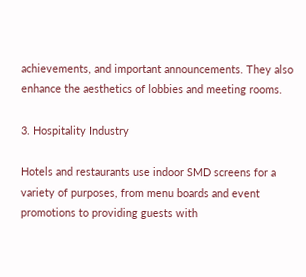achievements, and important announcements. They also enhance the aesthetics of lobbies and meeting rooms.

3. Hospitality Industry

Hotels and restaurants use indoor SMD screens for a variety of purposes, from menu boards and event promotions to providing guests with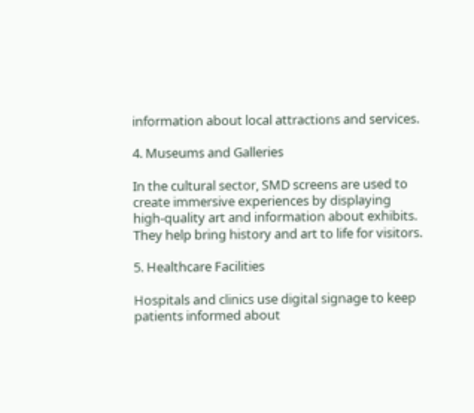information about local attractions and services.

4. Museums and Galleries

In the cultural sector, SMD screens are used to create immersive experiences by displaying high-quality art and information about exhibits. They help bring history and art to life for visitors.

5. Healthcare Facilities

Hospitals and clinics use digital signage to keep patients informed about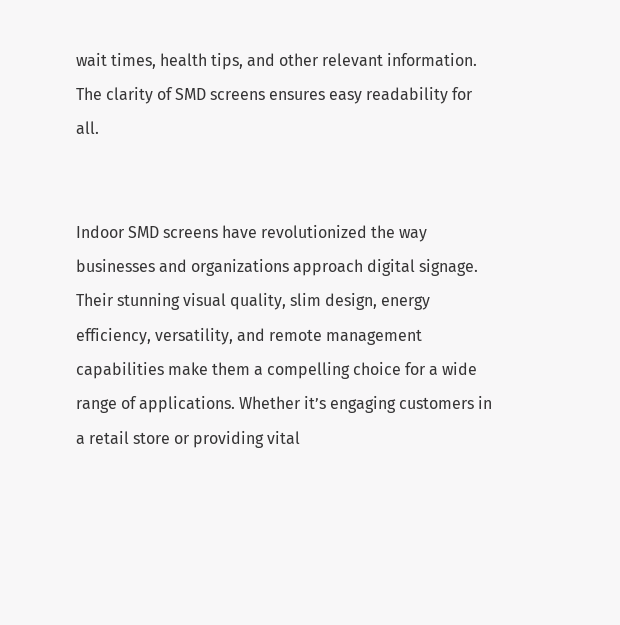wait times, health tips, and other relevant information. The clarity of SMD screens ensures easy readability for all.


Indoor SMD screens have revolutionized the way businesses and organizations approach digital signage. Their stunning visual quality, slim design, energy efficiency, versatility, and remote management capabilities make them a compelling choice for a wide range of applications. Whether it’s engaging customers in a retail store or providing vital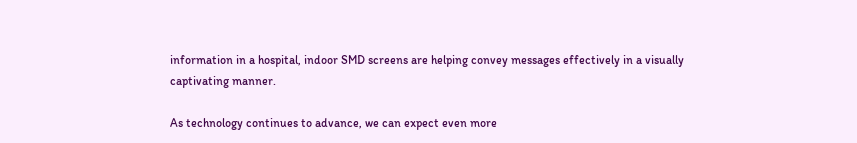information in a hospital, indoor SMD screens are helping convey messages effectively in a visually captivating manner.

As technology continues to advance, we can expect even more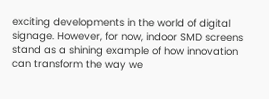exciting developments in the world of digital signage. However, for now, indoor SMD screens stand as a shining example of how innovation can transform the way we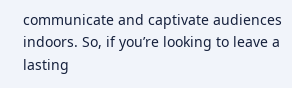communicate and captivate audiences indoors. So, if you’re looking to leave a lasting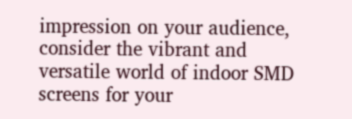impression on your audience, consider the vibrant and versatile world of indoor SMD screens for your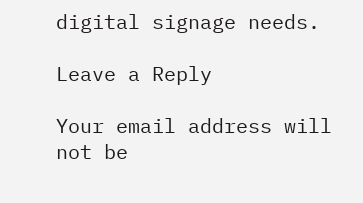digital signage needs.

Leave a Reply

Your email address will not be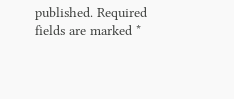published. Required fields are marked *